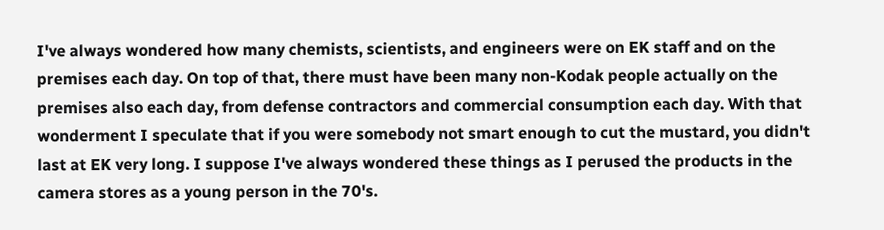I've always wondered how many chemists, scientists, and engineers were on EK staff and on the premises each day. On top of that, there must have been many non-Kodak people actually on the premises also each day, from defense contractors and commercial consumption each day. With that wonderment I speculate that if you were somebody not smart enough to cut the mustard, you didn't last at EK very long. I suppose I've always wondered these things as I perused the products in the camera stores as a young person in the 70's.